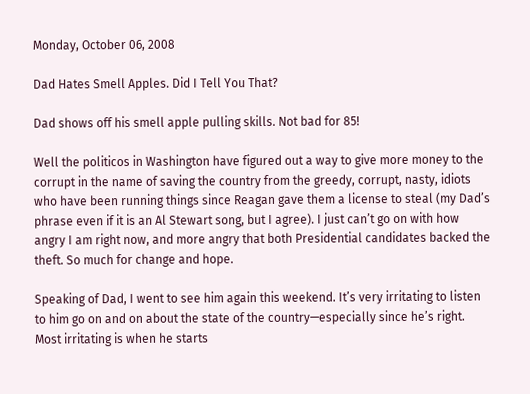Monday, October 06, 2008

Dad Hates Smell Apples. Did I Tell You That?

Dad shows off his smell apple pulling skills. Not bad for 85!

Well the politicos in Washington have figured out a way to give more money to the corrupt in the name of saving the country from the greedy, corrupt, nasty, idiots who have been running things since Reagan gave them a license to steal (my Dad’s phrase even if it is an Al Stewart song, but I agree). I just can’t go on with how angry I am right now, and more angry that both Presidential candidates backed the theft. So much for change and hope.

Speaking of Dad, I went to see him again this weekend. It’s very irritating to listen to him go on and on about the state of the country—especially since he’s right. Most irritating is when he starts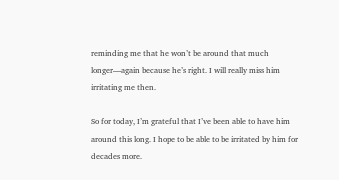reminding me that he won’t be around that much longer—again because he’s right. I will really miss him irritating me then.

So for today, I’m grateful that I’ve been able to have him around this long. I hope to be able to be irritated by him for decades more.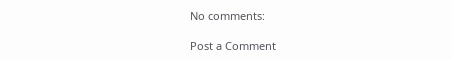No comments:

Post a Comment